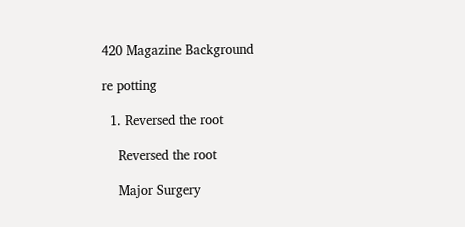420 Magazine Background

re potting

  1. Reversed the root

    Reversed the root

    Major Surgery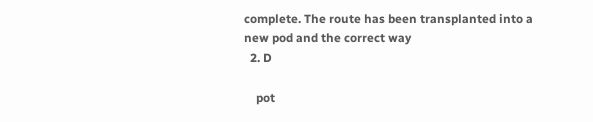complete. The route has been transplanted into a new pod and the correct way
  2. D

    pot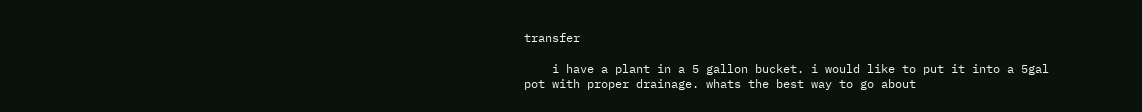transfer

    i have a plant in a 5 gallon bucket. i would like to put it into a 5gal pot with proper drainage. whats the best way to go about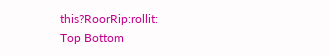this?RoorRip:rollit:
Top Bottom